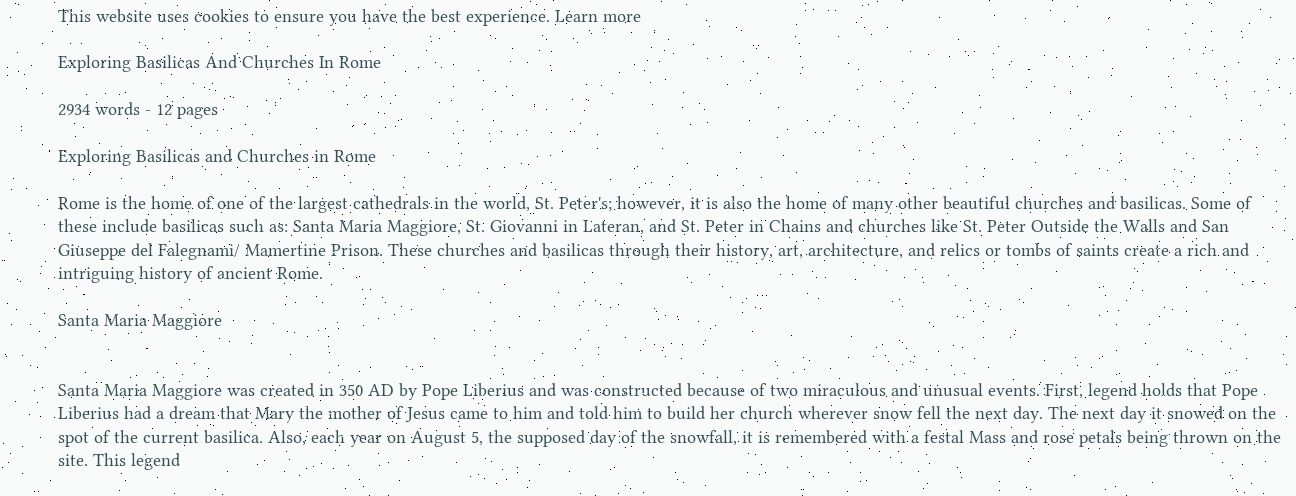This website uses cookies to ensure you have the best experience. Learn more

Exploring Basilicas And Churches In Rome

2934 words - 12 pages

Exploring Basilicas and Churches in Rome

Rome is the home of one of the largest cathedrals in the world, St. Peter's; however, it is also the home of many other beautiful churches and basilicas. Some of these include basilicas such as: Santa Maria Maggiore, St. Giovanni in Lateran, and St. Peter in Chains and churches like St. Peter Outside the Walls and San Giuseppe del Falegnami/ Mamertine Prison. These churches and basilicas through their history, art, architecture, and relics or tombs of saints create a rich and intriguing history of ancient Rome.

Santa Maria Maggiore


Santa Maria Maggiore was created in 350 AD by Pope Liberius and was constructed because of two miraculous and unusual events. First, legend holds that Pope Liberius had a dream that Mary the mother of Jesus came to him and told him to build her church wherever snow fell the next day. The next day it snowed on the spot of the current basilica. Also, each year on August 5, the supposed day of the snowfall, it is remembered with a festal Mass and rose petals being thrown on the site. This legend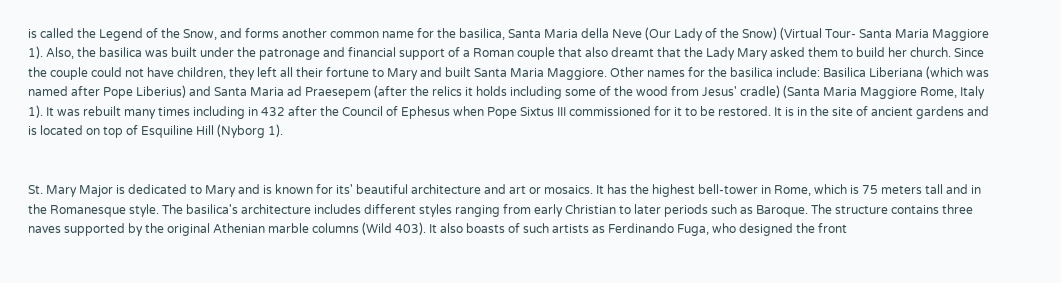is called the Legend of the Snow, and forms another common name for the basilica, Santa Maria della Neve (Our Lady of the Snow) (Virtual Tour- Santa Maria Maggiore 1). Also, the basilica was built under the patronage and financial support of a Roman couple that also dreamt that the Lady Mary asked them to build her church. Since the couple could not have children, they left all their fortune to Mary and built Santa Maria Maggiore. Other names for the basilica include: Basilica Liberiana (which was named after Pope Liberius) and Santa Maria ad Praesepem (after the relics it holds including some of the wood from Jesus' cradle) (Santa Maria Maggiore Rome, Italy 1). It was rebuilt many times including in 432 after the Council of Ephesus when Pope Sixtus III commissioned for it to be restored. It is in the site of ancient gardens and is located on top of Esquiline Hill (Nyborg 1).


St. Mary Major is dedicated to Mary and is known for its' beautiful architecture and art or mosaics. It has the highest bell-tower in Rome, which is 75 meters tall and in the Romanesque style. The basilica's architecture includes different styles ranging from early Christian to later periods such as Baroque. The structure contains three naves supported by the original Athenian marble columns (Wild 403). It also boasts of such artists as Ferdinando Fuga, who designed the front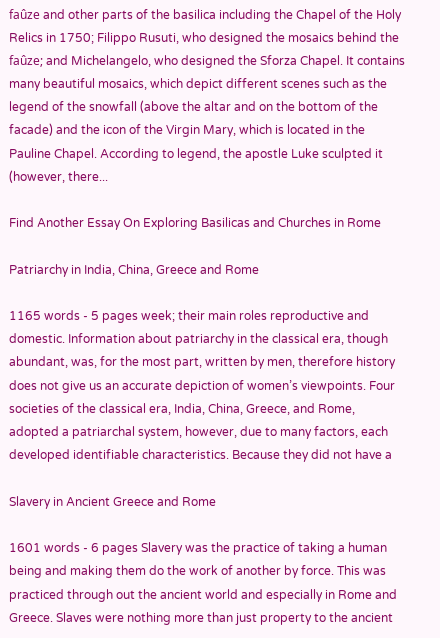faûze and other parts of the basilica including the Chapel of the Holy Relics in 1750; Filippo Rusuti, who designed the mosaics behind the faûze; and Michelangelo, who designed the Sforza Chapel. It contains many beautiful mosaics, which depict different scenes such as the legend of the snowfall (above the altar and on the bottom of the facade) and the icon of the Virgin Mary, which is located in the Pauline Chapel. According to legend, the apostle Luke sculpted it (however, there...

Find Another Essay On Exploring Basilicas and Churches in Rome

Patriarchy in India, China, Greece and Rome

1165 words - 5 pages week; their main roles reproductive and domestic. Information about patriarchy in the classical era, though abundant, was, for the most part, written by men, therefore history does not give us an accurate depiction of women’s viewpoints. Four societies of the classical era, India, China, Greece, and Rome, adopted a patriarchal system, however, due to many factors, each developed identifiable characteristics. Because they did not have a

Slavery in Ancient Greece and Rome

1601 words - 6 pages Slavery was the practice of taking a human being and making them do the work of another by force. This was practiced through out the ancient world and especially in Rome and Greece. Slaves were nothing more than just property to the ancient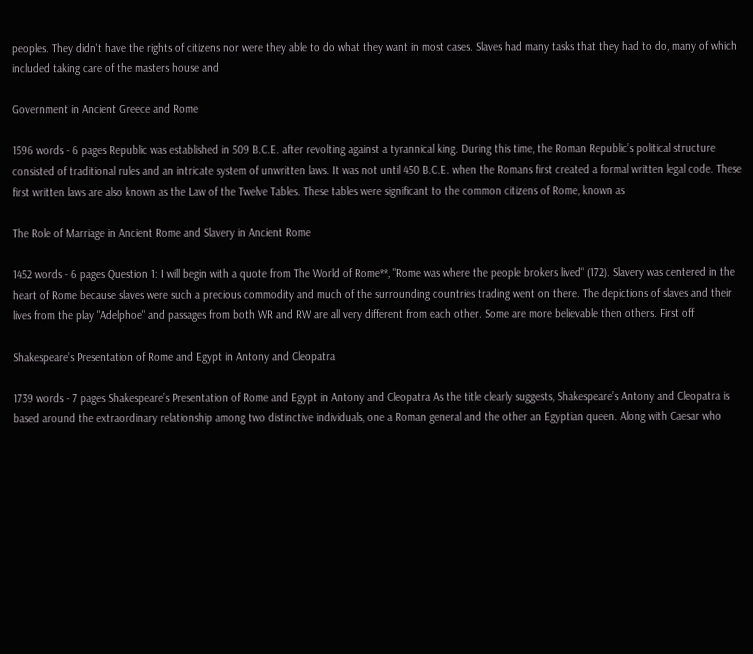peoples. They didn't have the rights of citizens nor were they able to do what they want in most cases. Slaves had many tasks that they had to do, many of which included taking care of the masters house and

Government in Ancient Greece and Rome

1596 words - 6 pages Republic was established in 509 B.C.E. after revolting against a tyrannical king. During this time, the Roman Republic’s political structure consisted of traditional rules and an intricate system of unwritten laws. It was not until 450 B.C.E. when the Romans first created a formal written legal code. These first written laws are also known as the Law of the Twelve Tables. These tables were significant to the common citizens of Rome, known as

The Role of Marriage in Ancient Rome and Slavery in Ancient Rome

1452 words - 6 pages Question 1: I will begin with a quote from The World of Rome**, "Rome was where the people brokers lived" (172). Slavery was centered in the heart of Rome because slaves were such a precious commodity and much of the surrounding countries trading went on there. The depictions of slaves and their lives from the play "Adelphoe" and passages from both WR and RW are all very different from each other. Some are more believable then others. First off

Shakespeare’s Presentation of Rome and Egypt in Antony and Cleopatra

1739 words - 7 pages Shakespeare’s Presentation of Rome and Egypt in Antony and Cleopatra As the title clearly suggests, Shakespeare’s Antony and Cleopatra is based around the extraordinary relationship among two distinctive individuals, one a Roman general and the other an Egyptian queen. Along with Caesar who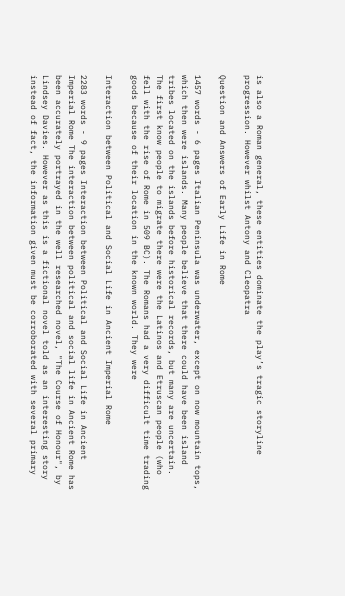is also a Roman general, these entities dominate the play’s tragic storyline progression. However whilst Antony and Cleopatra

Question and Answers of Early Life in Rome

1457 words - 6 pages Italian Peninsula was underwater, except on now mountain tops, which then were islands. Many people believe that there could have been island tribes located on the islands before historical records, but many are uncertain. The first know people to migrate there were the Latinos and Etruscan people (who fell with the rise of Rome in 509 BC). The Romans had a very difficult time trading goods because of their location in the known world. They were

Interaction between Political and Social Life in Ancient Imperial Rome

2283 words - 9 pages Interaction between Political and Social Life in Ancient Imperial Rome The interaction between political and social life in Ancient Rome has been accurately portrayed in the well researched novel, "The Course of Honour", by Lindsey Davies. However as this is a fictional novel told as an interesting story instead of fact, the information given must be corroborated with several primary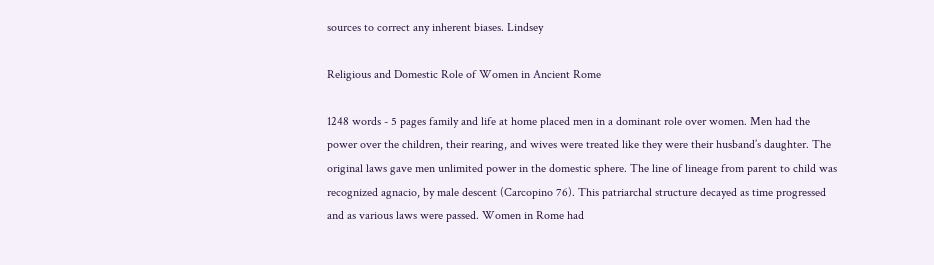sources to correct any inherent biases. Lindsey

Religious and Domestic Role of Women in Ancient Rome

1248 words - 5 pages family and life at home placed men in a dominant role over women. Men had the power over the children, their rearing, and wives were treated like they were their husband’s daughter. The original laws gave men unlimited power in the domestic sphere. The line of lineage from parent to child was recognized agnacio, by male descent (Carcopino 76). This patriarchal structure decayed as time progressed and as various laws were passed. Women in Rome had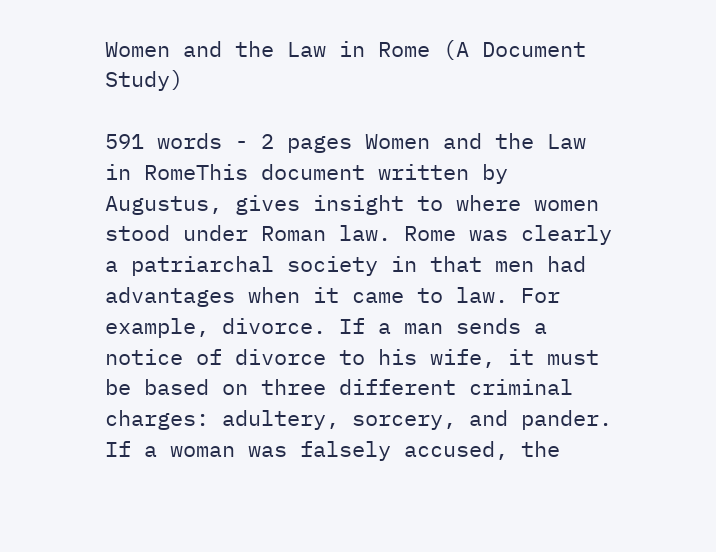Women and the Law in Rome (A Document Study)

591 words - 2 pages Women and the Law in RomeThis document written by Augustus, gives insight to where women stood under Roman law. Rome was clearly a patriarchal society in that men had advantages when it came to law. For example, divorce. If a man sends a notice of divorce to his wife, it must be based on three different criminal charges: adultery, sorcery, and pander. If a woman was falsely accused, the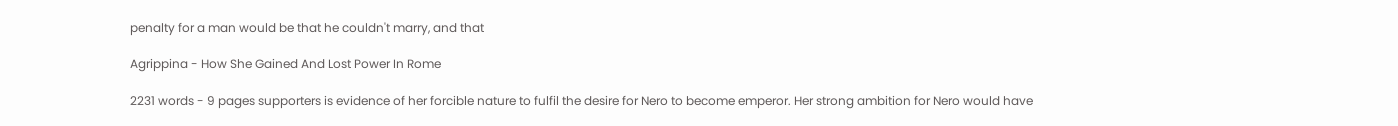penalty for a man would be that he couldn't marry, and that

Agrippina - How She Gained And Lost Power In Rome

2231 words - 9 pages supporters is evidence of her forcible nature to fulfil the desire for Nero to become emperor. Her strong ambition for Nero would have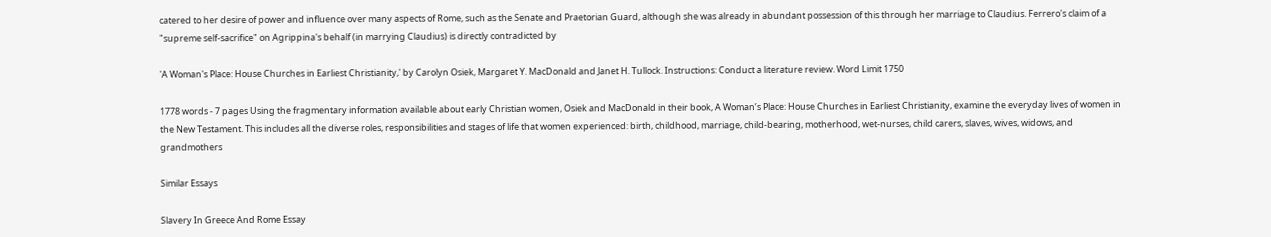catered to her desire of power and influence over many aspects of Rome, such as the Senate and Praetorian Guard, although she was already in abundant possession of this through her marriage to Claudius. Ferrero's claim of a "supreme self-sacrifice" on Agrippina's behalf (in marrying Claudius) is directly contradicted by

'A Woman's Place: House Churches in Earliest Christianity,' by Carolyn Osiek, Margaret Y. MacDonald and Janet H. Tullock. Instructions: Conduct a literature review. Word Limit 1750

1778 words - 7 pages Using the fragmentary information available about early Christian women, Osiek and MacDonald in their book, A Woman’s Place: House Churches in Earliest Christianity, examine the everyday lives of women in the New Testament. This includes all the diverse roles, responsibilities and stages of life that women experienced: birth, childhood, marriage, child-bearing, motherhood, wet-nurses, child carers, slaves, wives, widows, and grandmothers

Similar Essays

Slavery In Greece And Rome Essay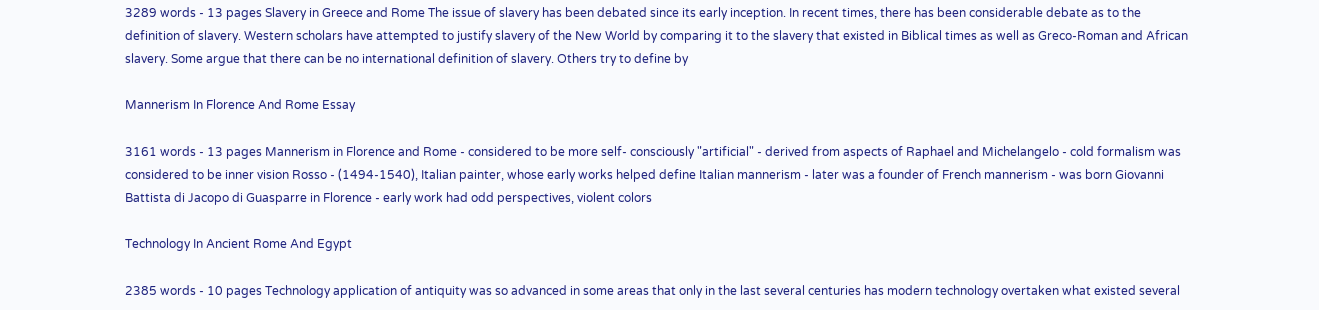3289 words - 13 pages Slavery in Greece and Rome The issue of slavery has been debated since its early inception. In recent times, there has been considerable debate as to the definition of slavery. Western scholars have attempted to justify slavery of the New World by comparing it to the slavery that existed in Biblical times as well as Greco-Roman and African slavery. Some argue that there can be no international definition of slavery. Others try to define by

Mannerism In Florence And Rome Essay

3161 words - 13 pages Mannerism in Florence and Rome - considered to be more self- consciously "artificial" - derived from aspects of Raphael and Michelangelo - cold formalism was considered to be inner vision Rosso - (1494-1540), Italian painter, whose early works helped define Italian mannerism - later was a founder of French mannerism - was born Giovanni Battista di Jacopo di Guasparre in Florence - early work had odd perspectives, violent colors

Technology In Ancient Rome And Egypt

2385 words - 10 pages Technology application of antiquity was so advanced in some areas that only in the last several centuries has modern technology overtaken what existed several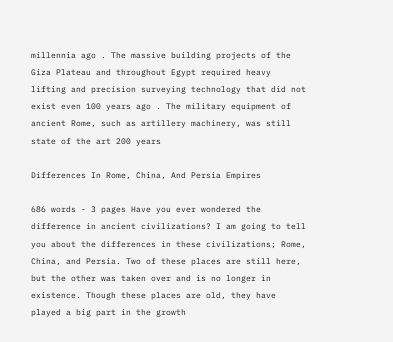millennia ago . The massive building projects of the Giza Plateau and throughout Egypt required heavy lifting and precision surveying technology that did not exist even 100 years ago . The military equipment of ancient Rome, such as artillery machinery, was still state of the art 200 years

Differences In Rome, China, And Persia Empires

686 words - 3 pages Have you ever wondered the difference in ancient civilizations? I am going to tell you about the differences in these civilizations; Rome, China, and Persia. Two of these places are still here, but the other was taken over and is no longer in existence. Though these places are old, they have played a big part in the growth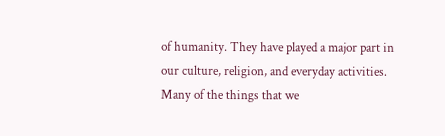of humanity. They have played a major part in our culture, religion, and everyday activities. Many of the things that we